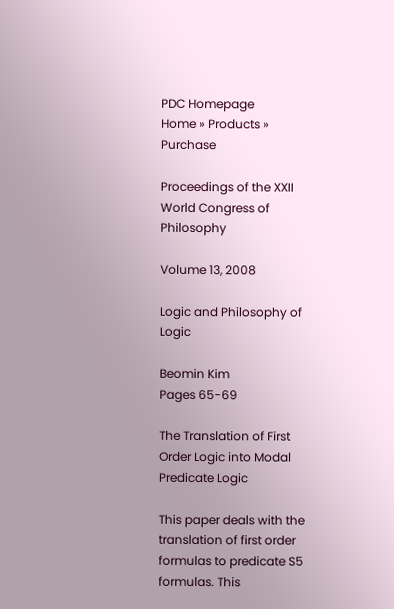PDC Homepage
Home » Products » Purchase

Proceedings of the XXII World Congress of Philosophy

Volume 13, 2008

Logic and Philosophy of Logic

Beomin Kim
Pages 65-69

The Translation of First Order Logic into Modal Predicate Logic

This paper deals with the translation of first order formulas to predicate S5 formulas. This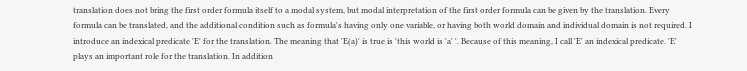translation does not bring the first order formula itself to a modal system, but modal interpretation of the first order formula can be given by the translation. Every formula can be translated, and the additional condition such as formula's having only one variable, or having both world domain and individual domain is not required. I introduce an indexical predicate 'E' for the translation. The meaning that 'E(a)' is true is 'this world is 'a' '. Because of this meaning, I call 'E' an indexical predicate. 'E' plays an important role for the translation. In addition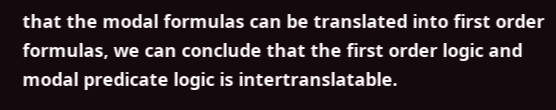that the modal formulas can be translated into first order formulas, we can conclude that the first order logic and modal predicate logic is intertranslatable.